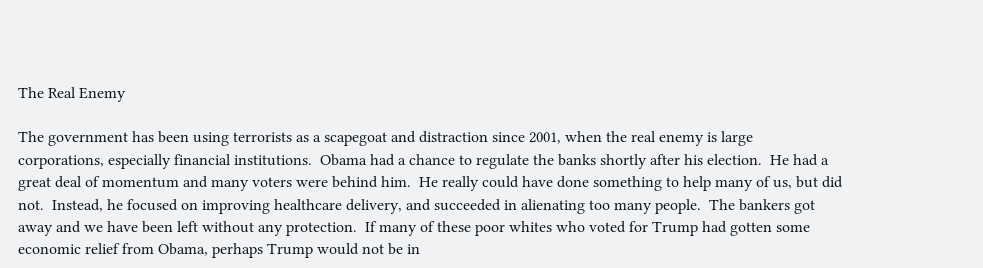The Real Enemy

The government has been using terrorists as a scapegoat and distraction since 2001, when the real enemy is large corporations, especially financial institutions.  Obama had a chance to regulate the banks shortly after his election.  He had a great deal of momentum and many voters were behind him.  He really could have done something to help many of us, but did not.  Instead, he focused on improving healthcare delivery, and succeeded in alienating too many people.  The bankers got away and we have been left without any protection.  If many of these poor whites who voted for Trump had gotten some economic relief from Obama, perhaps Trump would not be in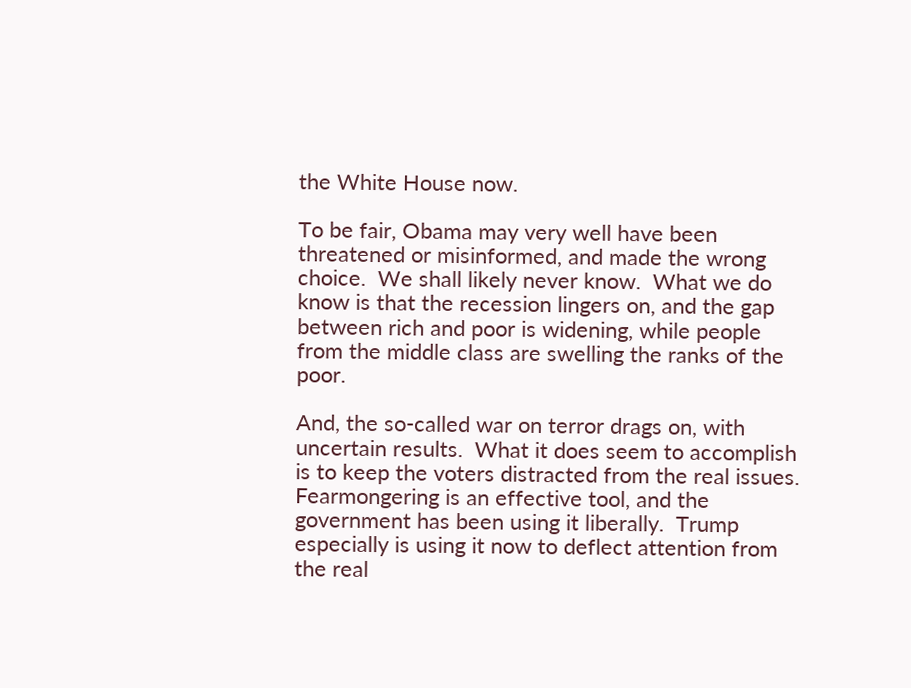the White House now.

To be fair, Obama may very well have been threatened or misinformed, and made the wrong choice.  We shall likely never know.  What we do know is that the recession lingers on, and the gap between rich and poor is widening, while people from the middle class are swelling the ranks of the poor.

And, the so-called war on terror drags on, with uncertain results.  What it does seem to accomplish is to keep the voters distracted from the real issues.  Fearmongering is an effective tool, and the government has been using it liberally.  Trump especially is using it now to deflect attention from the real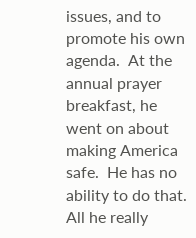issues, and to promote his own agenda.  At the annual prayer breakfast, he went on about making America safe.  He has no ability to do that.  All he really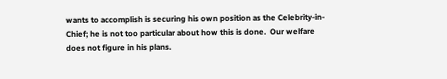wants to accomplish is securing his own position as the Celebrity-in-Chief; he is not too particular about how this is done.  Our welfare does not figure in his plans.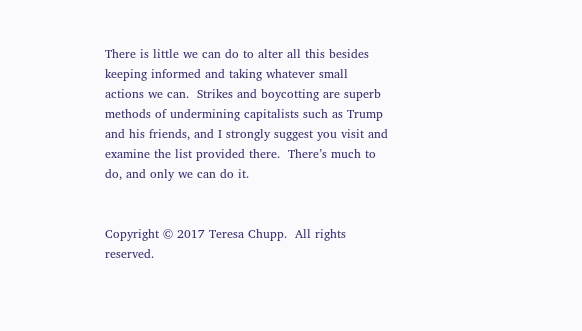There is little we can do to alter all this besides keeping informed and taking whatever small actions we can.  Strikes and boycotting are superb methods of undermining capitalists such as Trump and his friends, and I strongly suggest you visit and examine the list provided there.  There’s much to do, and only we can do it.


Copyright © 2017 Teresa Chupp.  All rights reserved.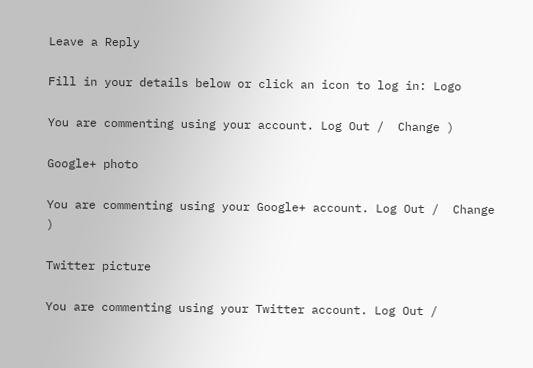Leave a Reply

Fill in your details below or click an icon to log in: Logo

You are commenting using your account. Log Out /  Change )

Google+ photo

You are commenting using your Google+ account. Log Out /  Change )

Twitter picture

You are commenting using your Twitter account. Log Out /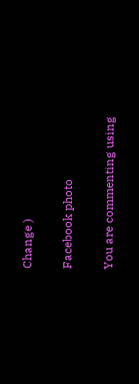Change )

Facebook photo

You are commenting using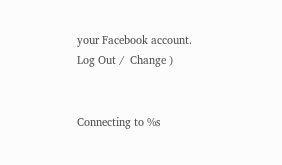your Facebook account. Log Out /  Change )


Connecting to %s